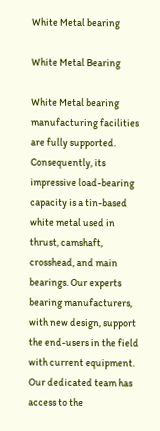White Metal bearing

White Metal Bearing

White Metal bearing manufacturing facilities are fully supported. Consequently, its impressive load-bearing capacity is a tin-based white metal used in thrust, camshaft, crosshead, and main bearings. Our experts bearing manufacturers, with new design, support the end-users in the field with current equipment. Our dedicated team has access to the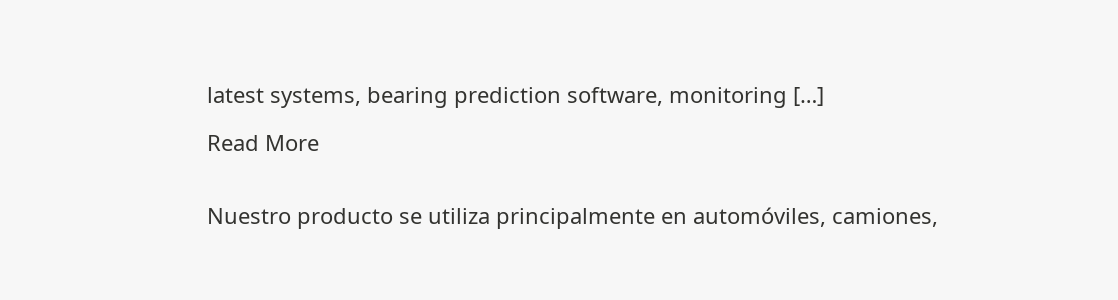latest systems, bearing prediction software, monitoring […]

Read More


Nuestro producto se utiliza principalmente en automóviles, camiones,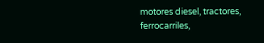motores diesel, tractores, ferrocarriles,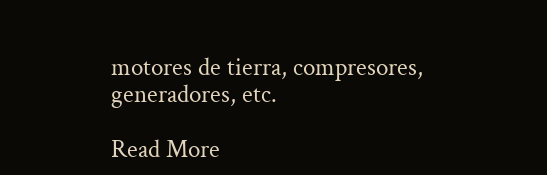motores de tierra, compresores, generadores, etc.

Read More